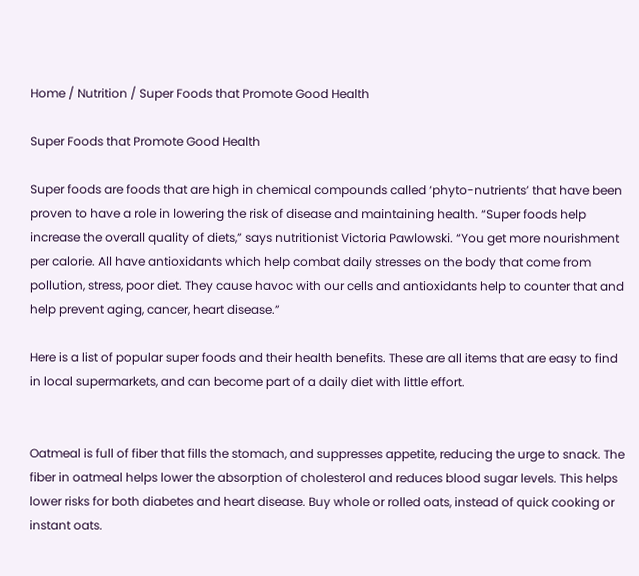Home / Nutrition / Super Foods that Promote Good Health

Super Foods that Promote Good Health

Super foods are foods that are high in chemical compounds called ‘phyto-nutrients’ that have been proven to have a role in lowering the risk of disease and maintaining health. “Super foods help increase the overall quality of diets,” says nutritionist Victoria Pawlowski. “You get more nourishment per calorie. All have antioxidants which help combat daily stresses on the body that come from pollution, stress, poor diet. They cause havoc with our cells and antioxidants help to counter that and help prevent aging, cancer, heart disease.”

Here is a list of popular super foods and their health benefits. These are all items that are easy to find in local supermarkets, and can become part of a daily diet with little effort.


Oatmeal is full of fiber that fills the stomach, and suppresses appetite, reducing the urge to snack. The fiber in oatmeal helps lower the absorption of cholesterol and reduces blood sugar levels. This helps lower risks for both diabetes and heart disease. Buy whole or rolled oats, instead of quick cooking or instant oats.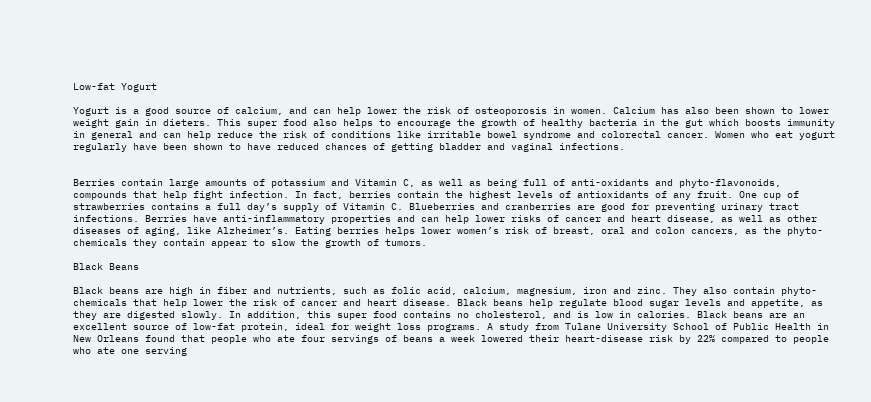Low-fat Yogurt

Yogurt is a good source of calcium, and can help lower the risk of osteoporosis in women. Calcium has also been shown to lower weight gain in dieters. This super food also helps to encourage the growth of healthy bacteria in the gut which boosts immunity in general and can help reduce the risk of conditions like irritable bowel syndrome and colorectal cancer. Women who eat yogurt regularly have been shown to have reduced chances of getting bladder and vaginal infections.


Berries contain large amounts of potassium and Vitamin C, as well as being full of anti-oxidants and phyto-flavonoids, compounds that help fight infection. In fact, berries contain the highest levels of antioxidants of any fruit. One cup of strawberries contains a full day’s supply of Vitamin C. Blueberries and cranberries are good for preventing urinary tract infections. Berries have anti-inflammatory properties and can help lower risks of cancer and heart disease, as well as other diseases of aging, like Alzheimer’s. Eating berries helps lower women’s risk of breast, oral and colon cancers, as the phyto-chemicals they contain appear to slow the growth of tumors.

Black Beans

Black beans are high in fiber and nutrients, such as folic acid, calcium, magnesium, iron and zinc. They also contain phyto-chemicals that help lower the risk of cancer and heart disease. Black beans help regulate blood sugar levels and appetite, as they are digested slowly. In addition, this super food contains no cholesterol, and is low in calories. Black beans are an excellent source of low-fat protein, ideal for weight loss programs. A study from Tulane University School of Public Health in New Orleans found that people who ate four servings of beans a week lowered their heart-disease risk by 22% compared to people who ate one serving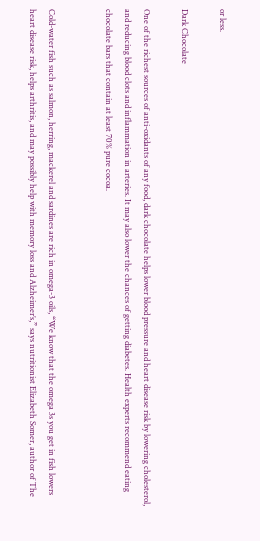or less.

Dark Chocolate

One of the richest sources of anti-oxidants of any food, dark chocolate helps lower blood pressure and heart disease risk by lowering cholesterol, and reducing blood clots and inflammation in arteries. It may also lower the chances of getting diabetes. Health experts recommend eating chocolate bars that contain at least 70% pure cocoa.


Cold-water fish such as salmon, herring, mackerel and sardines are rich in omega-3 oils, “We know that the omega 3s you get in fish lowers heart disease risk, helps arthritis, and may possibly help with memory loss and Alzheimer’s,” says nutritionist Elizabeth Somer, author of The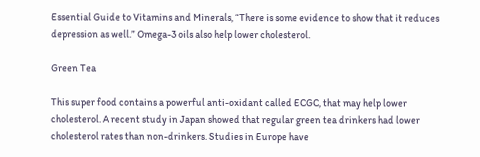Essential Guide to Vitamins and Minerals, “There is some evidence to show that it reduces depression as well.” Omega-3 oils also help lower cholesterol.

Green Tea

This super food contains a powerful anti-oxidant called ECGC, that may help lower cholesterol. A recent study in Japan showed that regular green tea drinkers had lower cholesterol rates than non-drinkers. Studies in Europe have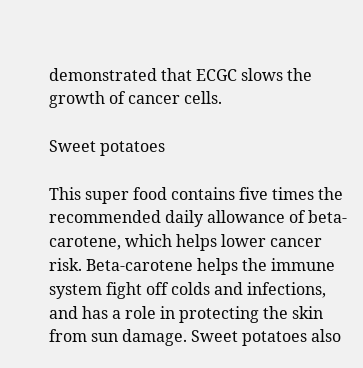demonstrated that ECGC slows the growth of cancer cells.

Sweet potatoes

This super food contains five times the recommended daily allowance of beta-carotene, which helps lower cancer risk. Beta-carotene helps the immune system fight off colds and infections, and has a role in protecting the skin from sun damage. Sweet potatoes also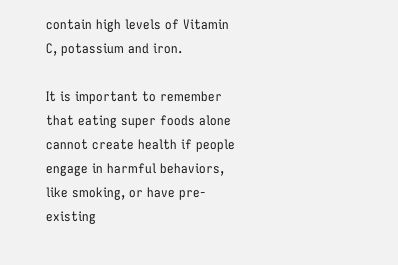contain high levels of Vitamin C, potassium and iron.

It is important to remember that eating super foods alone cannot create health if people engage in harmful behaviors, like smoking, or have pre-existing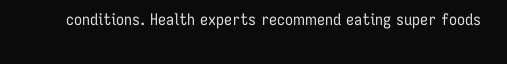conditions. Health experts recommend eating super foods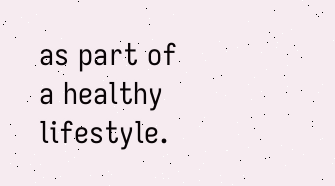as part of a healthy lifestyle.